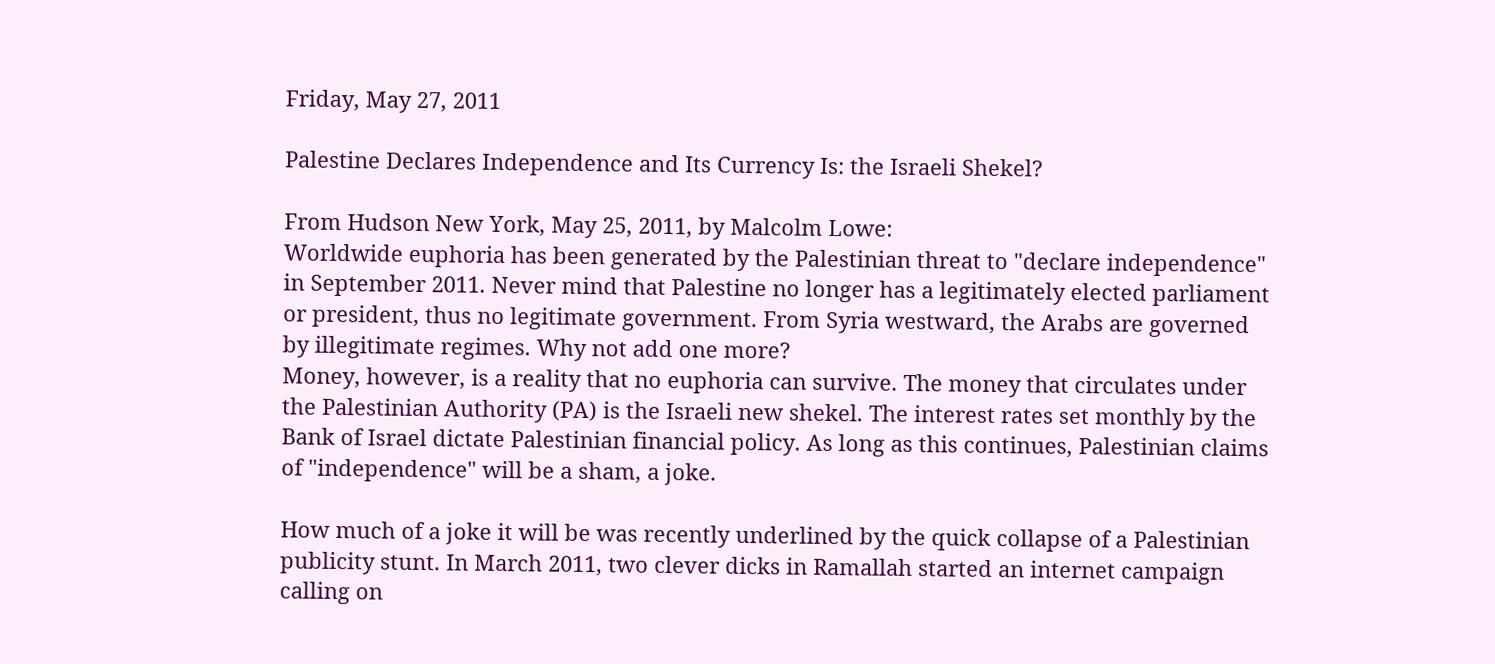Friday, May 27, 2011

Palestine Declares Independence and Its Currency Is: the Israeli Shekel?

From Hudson New York, May 25, 2011, by Malcolm Lowe:
Worldwide euphoria has been generated by the Palestinian threat to "declare independence" in September 2011. Never mind that Palestine no longer has a legitimately elected parliament or president, thus no legitimate government. From Syria westward, the Arabs are governed by illegitimate regimes. Why not add one more?
Money, however, is a reality that no euphoria can survive. The money that circulates under the Palestinian Authority (PA) is the Israeli new shekel. The interest rates set monthly by the Bank of Israel dictate Palestinian financial policy. As long as this continues, Palestinian claims of "independence" will be a sham, a joke.

How much of a joke it will be was recently underlined by the quick collapse of a Palestinian publicity stunt. In March 2011, two clever dicks in Ramallah started an internet campaign calling on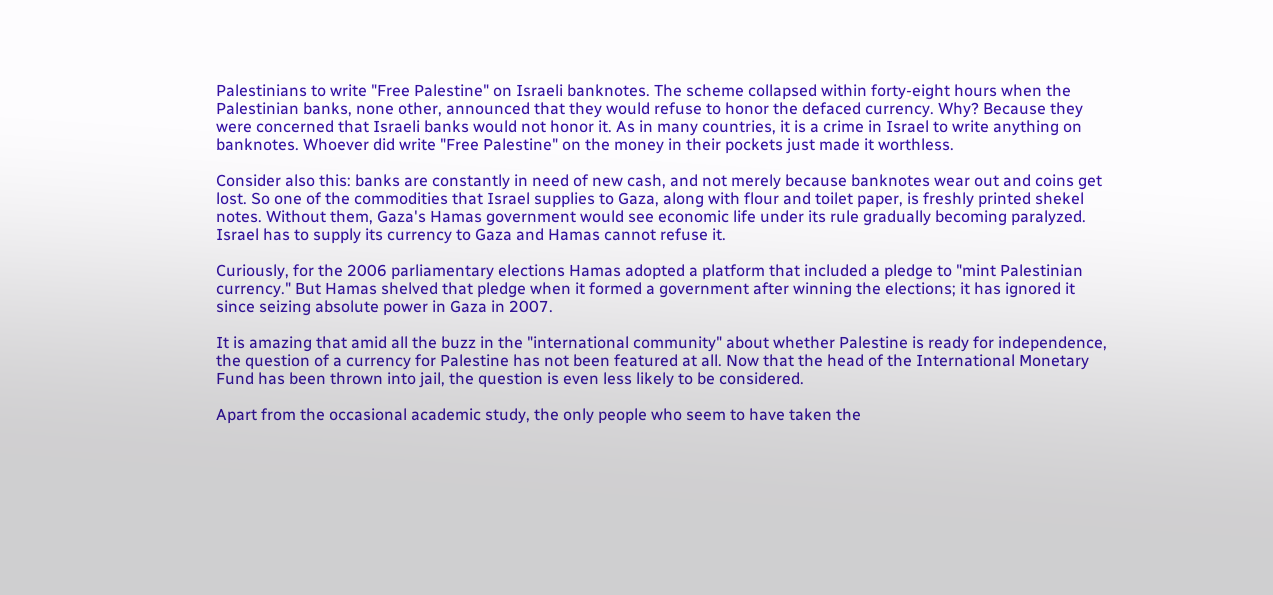Palestinians to write "Free Palestine" on Israeli banknotes. The scheme collapsed within forty-eight hours when the Palestinian banks, none other, announced that they would refuse to honor the defaced currency. Why? Because they were concerned that Israeli banks would not honor it. As in many countries, it is a crime in Israel to write anything on banknotes. Whoever did write "Free Palestine" on the money in their pockets just made it worthless.

Consider also this: banks are constantly in need of new cash, and not merely because banknotes wear out and coins get lost. So one of the commodities that Israel supplies to Gaza, along with flour and toilet paper, is freshly printed shekel notes. Without them, Gaza's Hamas government would see economic life under its rule gradually becoming paralyzed. Israel has to supply its currency to Gaza and Hamas cannot refuse it.

Curiously, for the 2006 parliamentary elections Hamas adopted a platform that included a pledge to "mint Palestinian currency." But Hamas shelved that pledge when it formed a government after winning the elections; it has ignored it since seizing absolute power in Gaza in 2007.

It is amazing that amid all the buzz in the "international community" about whether Palestine is ready for independence, the question of a currency for Palestine has not been featured at all. Now that the head of the International Monetary Fund has been thrown into jail, the question is even less likely to be considered.

Apart from the occasional academic study, the only people who seem to have taken the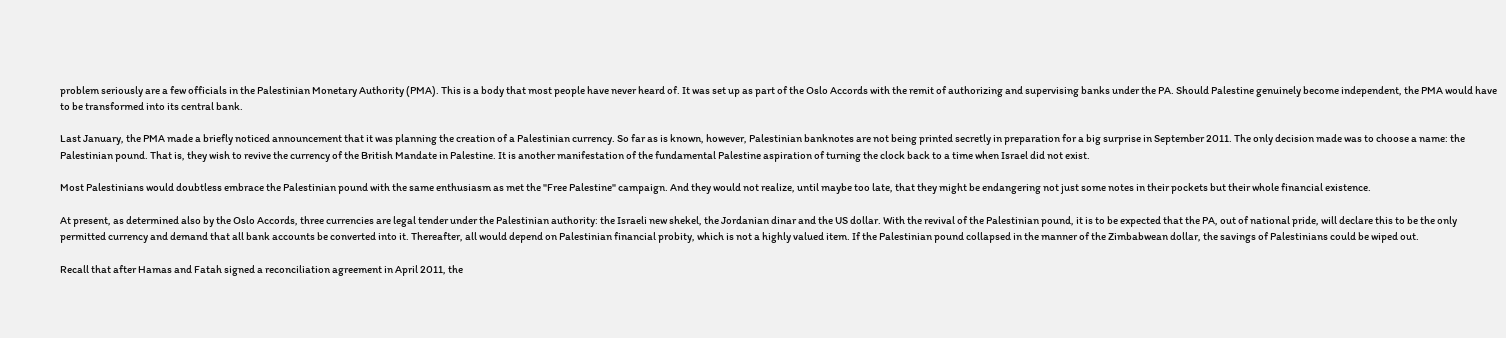problem seriously are a few officials in the Palestinian Monetary Authority (PMA). This is a body that most people have never heard of. It was set up as part of the Oslo Accords with the remit of authorizing and supervising banks under the PA. Should Palestine genuinely become independent, the PMA would have to be transformed into its central bank.

Last January, the PMA made a briefly noticed announcement that it was planning the creation of a Palestinian currency. So far as is known, however, Palestinian banknotes are not being printed secretly in preparation for a big surprise in September 2011. The only decision made was to choose a name: the Palestinian pound. That is, they wish to revive the currency of the British Mandate in Palestine. It is another manifestation of the fundamental Palestine aspiration of turning the clock back to a time when Israel did not exist.

Most Palestinians would doubtless embrace the Palestinian pound with the same enthusiasm as met the "Free Palestine" campaign. And they would not realize, until maybe too late, that they might be endangering not just some notes in their pockets but their whole financial existence.

At present, as determined also by the Oslo Accords, three currencies are legal tender under the Palestinian authority: the Israeli new shekel, the Jordanian dinar and the US dollar. With the revival of the Palestinian pound, it is to be expected that the PA, out of national pride, will declare this to be the only permitted currency and demand that all bank accounts be converted into it. Thereafter, all would depend on Palestinian financial probity, which is not a highly valued item. If the Palestinian pound collapsed in the manner of the Zimbabwean dollar, the savings of Palestinians could be wiped out.

Recall that after Hamas and Fatah signed a reconciliation agreement in April 2011, the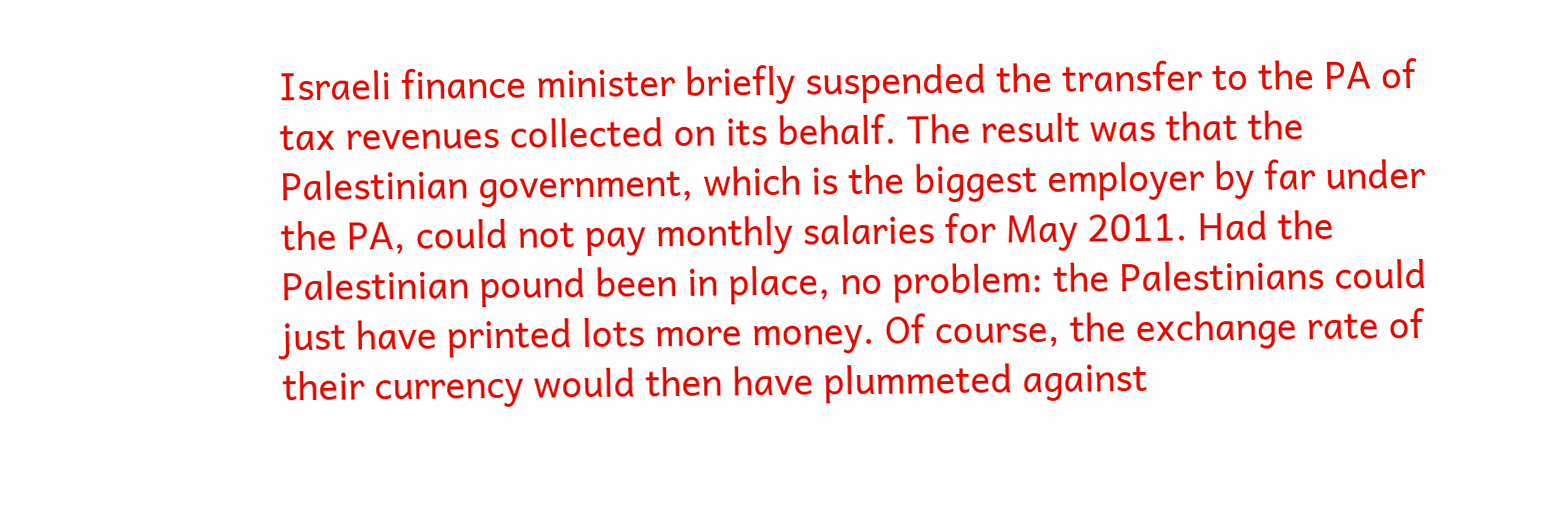Israeli finance minister briefly suspended the transfer to the PA of tax revenues collected on its behalf. The result was that the Palestinian government, which is the biggest employer by far under the PA, could not pay monthly salaries for May 2011. Had the Palestinian pound been in place, no problem: the Palestinians could just have printed lots more money. Of course, the exchange rate of their currency would then have plummeted against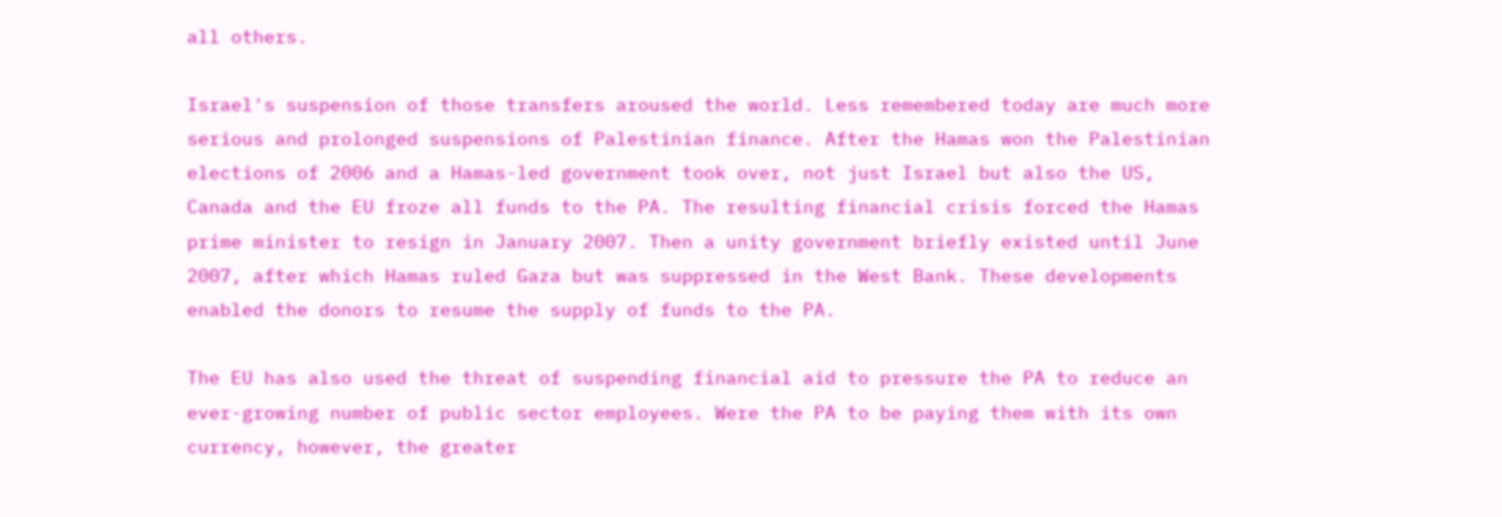all others.

Israel's suspension of those transfers aroused the world. Less remembered today are much more serious and prolonged suspensions of Palestinian finance. After the Hamas won the Palestinian elections of 2006 and a Hamas-led government took over, not just Israel but also the US, Canada and the EU froze all funds to the PA. The resulting financial crisis forced the Hamas prime minister to resign in January 2007. Then a unity government briefly existed until June 2007, after which Hamas ruled Gaza but was suppressed in the West Bank. These developments enabled the donors to resume the supply of funds to the PA.

The EU has also used the threat of suspending financial aid to pressure the PA to reduce an ever-growing number of public sector employees. Were the PA to be paying them with its own currency, however, the greater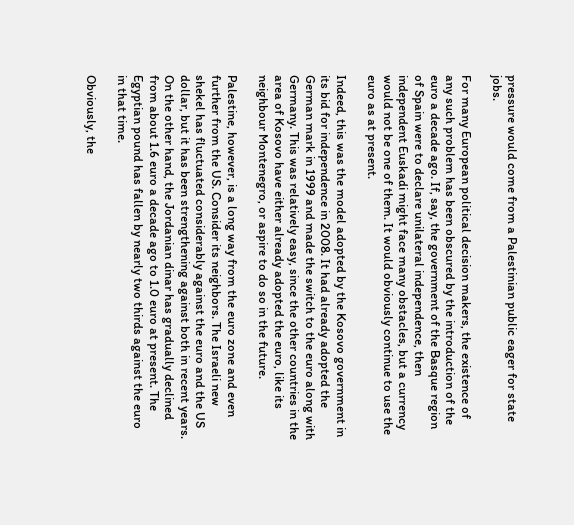pressure would come from a Palestinian public eager for state jobs.

For many European political decision makers, the existence of any such problem has been obscured by the introduction of the euro a decade ago. If, say, the government of the Basque region of Spain were to declare unilateral independence, then independent Euskadi might face many obstacles, but a currency would not be one of them. It would obviously continue to use the euro as at present.

Indeed, this was the model adopted by the Kosovo government in its bid for independence in 2008. It had already adopted the German mark in 1999 and made the switch to the euro along with Germany. This was relatively easy, since the other countries in the area of Kosovo have either already adopted the euro, like its neighbour Montenegro, or aspire to do so in the future.

Palestine, however, is a long way from the euro zone and even further from the US. Consider its neighbors. The Israeli new shekel has fluctuated considerably against the euro and the US dollar, but it has been strengthening against both in recent years. On the other hand, the Jordanian dinar has gradually declined from about 1.6 euro a decade ago to 1.0 euro at present. The Egyptian pound has fallen by nearly two thirds against the euro in that time.

Obviously, the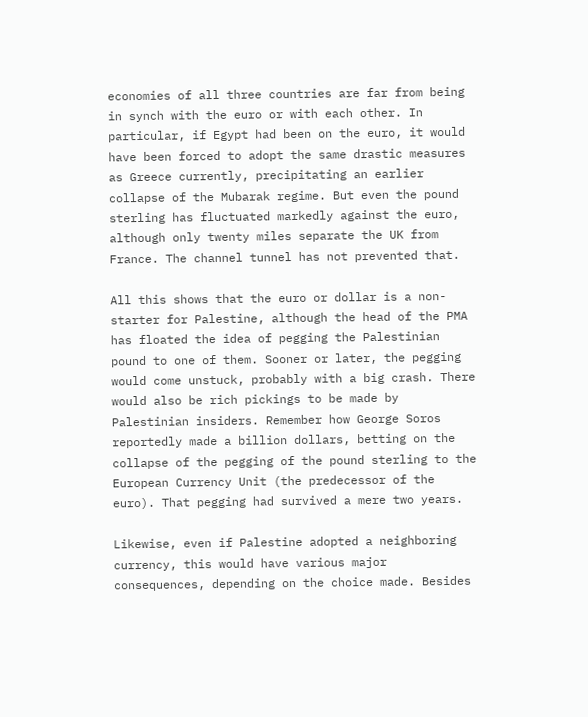economies of all three countries are far from being in synch with the euro or with each other. In particular, if Egypt had been on the euro, it would have been forced to adopt the same drastic measures as Greece currently, precipitating an earlier collapse of the Mubarak regime. But even the pound sterling has fluctuated markedly against the euro, although only twenty miles separate the UK from France. The channel tunnel has not prevented that.

All this shows that the euro or dollar is a non-starter for Palestine, although the head of the PMA has floated the idea of pegging the Palestinian pound to one of them. Sooner or later, the pegging would come unstuck, probably with a big crash. There would also be rich pickings to be made by Palestinian insiders. Remember how George Soros reportedly made a billion dollars, betting on the collapse of the pegging of the pound sterling to the European Currency Unit (the predecessor of the euro). That pegging had survived a mere two years.

Likewise, even if Palestine adopted a neighboring currency, this would have various major consequences, depending on the choice made. Besides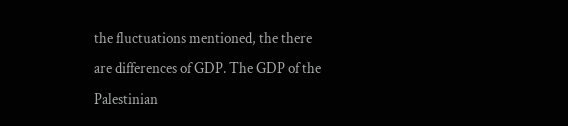the fluctuations mentioned, the there are differences of GDP. The GDP of the Palestinian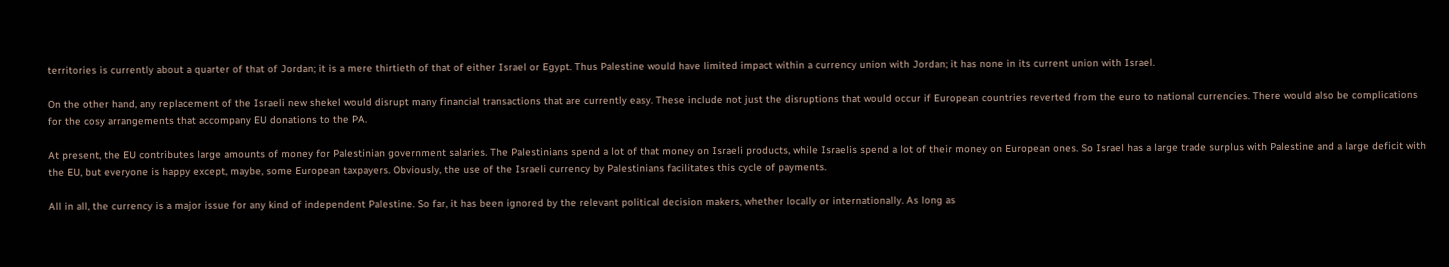territories is currently about a quarter of that of Jordan; it is a mere thirtieth of that of either Israel or Egypt. Thus Palestine would have limited impact within a currency union with Jordan; it has none in its current union with Israel.

On the other hand, any replacement of the Israeli new shekel would disrupt many financial transactions that are currently easy. These include not just the disruptions that would occur if European countries reverted from the euro to national currencies. There would also be complications for the cosy arrangements that accompany EU donations to the PA.

At present, the EU contributes large amounts of money for Palestinian government salaries. The Palestinians spend a lot of that money on Israeli products, while Israelis spend a lot of their money on European ones. So Israel has a large trade surplus with Palestine and a large deficit with the EU, but everyone is happy except, maybe, some European taxpayers. Obviously, the use of the Israeli currency by Palestinians facilitates this cycle of payments.

All in all, the currency is a major issue for any kind of independent Palestine. So far, it has been ignored by the relevant political decision makers, whether locally or internationally. As long as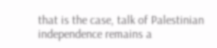that is the case, talk of Palestinian independence remains a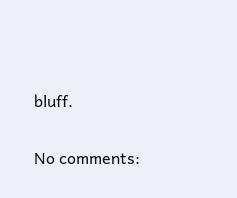bluff.

No comments: